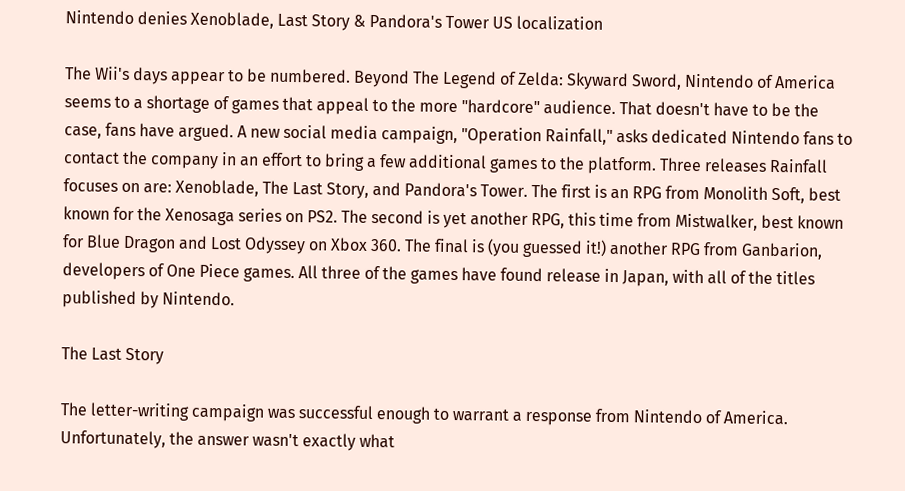Nintendo denies Xenoblade, Last Story & Pandora's Tower US localization

The Wii's days appear to be numbered. Beyond The Legend of Zelda: Skyward Sword, Nintendo of America seems to a shortage of games that appeal to the more "hardcore" audience. That doesn't have to be the case, fans have argued. A new social media campaign, "Operation Rainfall," asks dedicated Nintendo fans to contact the company in an effort to bring a few additional games to the platform. Three releases Rainfall focuses on are: Xenoblade, The Last Story, and Pandora's Tower. The first is an RPG from Monolith Soft, best known for the Xenosaga series on PS2. The second is yet another RPG, this time from Mistwalker, best known for Blue Dragon and Lost Odyssey on Xbox 360. The final is (you guessed it!) another RPG from Ganbarion, developers of One Piece games. All three of the games have found release in Japan, with all of the titles published by Nintendo.

The Last Story

The letter-writing campaign was successful enough to warrant a response from Nintendo of America. Unfortunately, the answer wasn't exactly what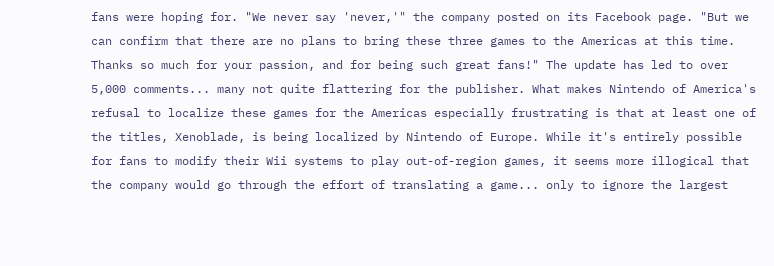fans were hoping for. "We never say 'never,'" the company posted on its Facebook page. "But we can confirm that there are no plans to bring these three games to the Americas at this time. Thanks so much for your passion, and for being such great fans!" The update has led to over 5,000 comments... many not quite flattering for the publisher. What makes Nintendo of America's refusal to localize these games for the Americas especially frustrating is that at least one of the titles, Xenoblade, is being localized by Nintendo of Europe. While it's entirely possible for fans to modify their Wii systems to play out-of-region games, it seems more illogical that the company would go through the effort of translating a game... only to ignore the largest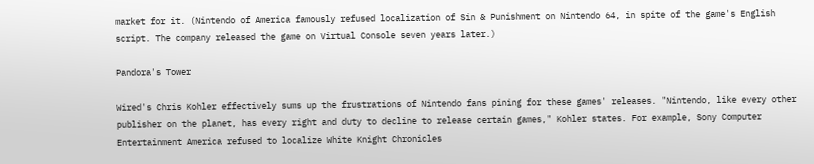market for it. (Nintendo of America famously refused localization of Sin & Punishment on Nintendo 64, in spite of the game's English script. The company released the game on Virtual Console seven years later.)

Pandora's Tower

Wired's Chris Kohler effectively sums up the frustrations of Nintendo fans pining for these games' releases. "Nintendo, like every other publisher on the planet, has every right and duty to decline to release certain games," Kohler states. For example, Sony Computer Entertainment America refused to localize White Knight Chronicles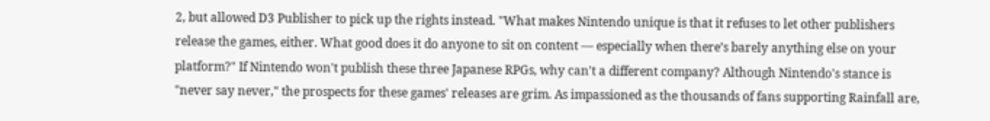2, but allowed D3 Publisher to pick up the rights instead. "What makes Nintendo unique is that it refuses to let other publishers release the games, either. What good does it do anyone to sit on content — especially when there’s barely anything else on your platform?" If Nintendo won't publish these three Japanese RPGs, why can't a different company? Although Nintendo's stance is "never say never," the prospects for these games' releases are grim. As impassioned as the thousands of fans supporting Rainfall are,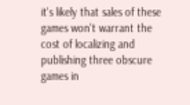it's likely that sales of these games won't warrant the cost of localizing and publishing three obscure games in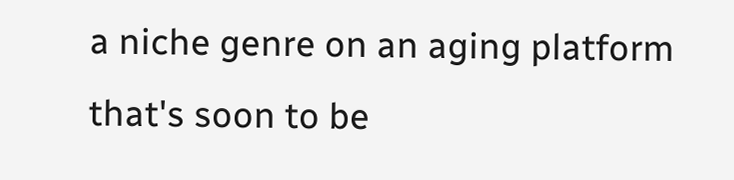a niche genre on an aging platform that's soon to be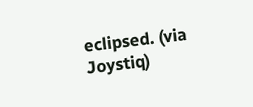eclipsed. (via Joystiq)